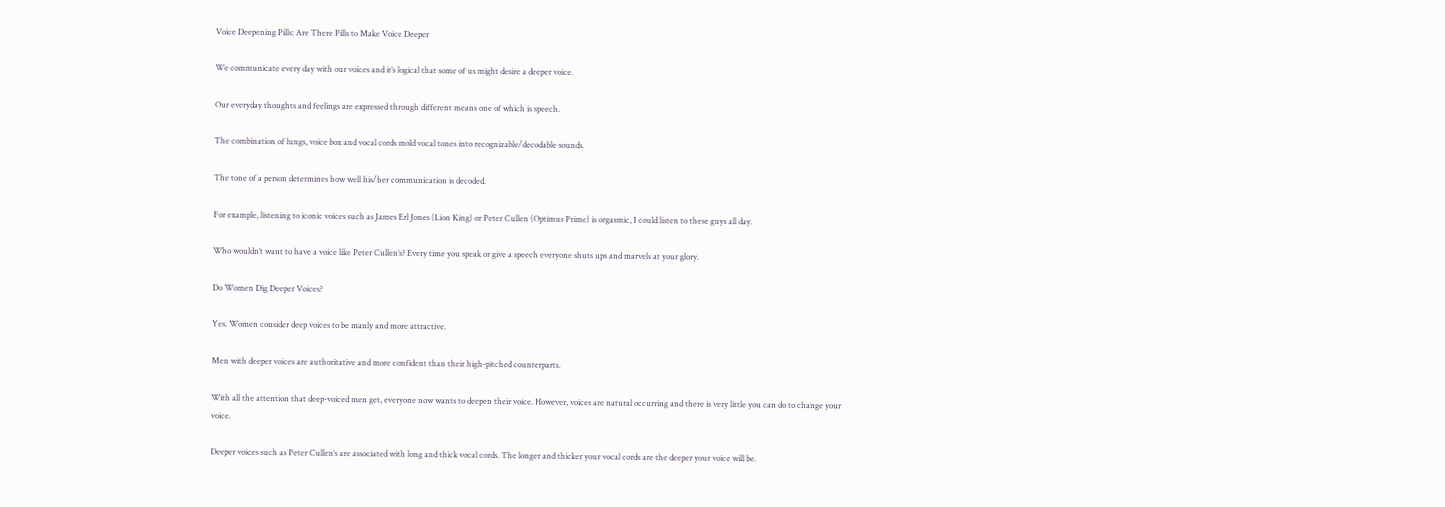Voice Deepening Pills: Are There Pills to Make Voice Deeper

We communicate every day with our voices and it’s logical that some of us might desire a deeper voice.

Our everyday thoughts and feelings are expressed through different means one of which is speech.

The combination of lungs, voice box and vocal cords mold vocal tones into recognizable/decodable sounds.

The tone of a person determines how well his/her communication is decoded.

For example, listening to iconic voices such as James Erl Jones (Lion King) or Peter Cullen (Optimus Prime) is orgasmic, I could listen to these guys all day.

Who wouldn’t want to have a voice like Peter Cullen’s? Every time you speak or give a speech everyone shuts ups and marvels at your glory.

Do Women Dig Deeper Voices?

Yes. Women consider deep voices to be manly and more attractive.

Men with deeper voices are authoritative and more confident than their high-pitched counterparts.

With all the attention that deep-voiced men get, everyone now wants to deepen their voice. However, voices are natural occurring and there is very little you can do to change your voice.

Deeper voices such as Peter Cullen’s are associated with long and thick vocal cords. The longer and thicker your vocal cords are the deeper your voice will be.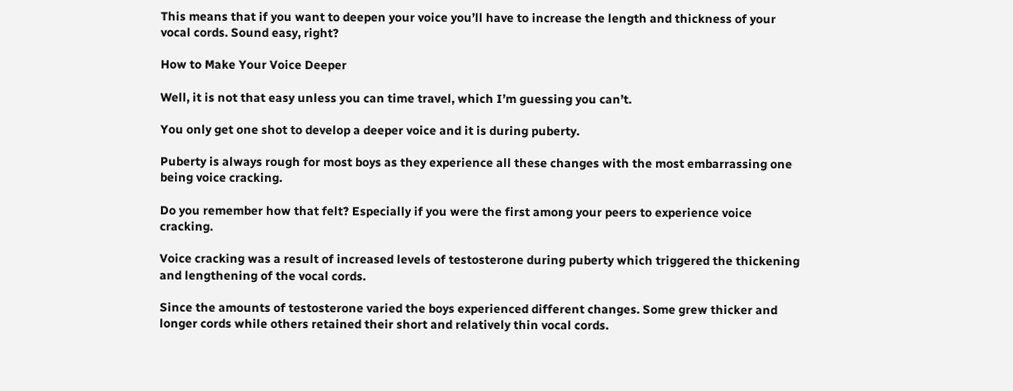This means that if you want to deepen your voice you’ll have to increase the length and thickness of your vocal cords. Sound easy, right?

How to Make Your Voice Deeper

Well, it is not that easy unless you can time travel, which I’m guessing you can’t.

You only get one shot to develop a deeper voice and it is during puberty.

Puberty is always rough for most boys as they experience all these changes with the most embarrassing one being voice cracking.

Do you remember how that felt? Especially if you were the first among your peers to experience voice cracking.

Voice cracking was a result of increased levels of testosterone during puberty which triggered the thickening and lengthening of the vocal cords.

Since the amounts of testosterone varied the boys experienced different changes. Some grew thicker and longer cords while others retained their short and relatively thin vocal cords.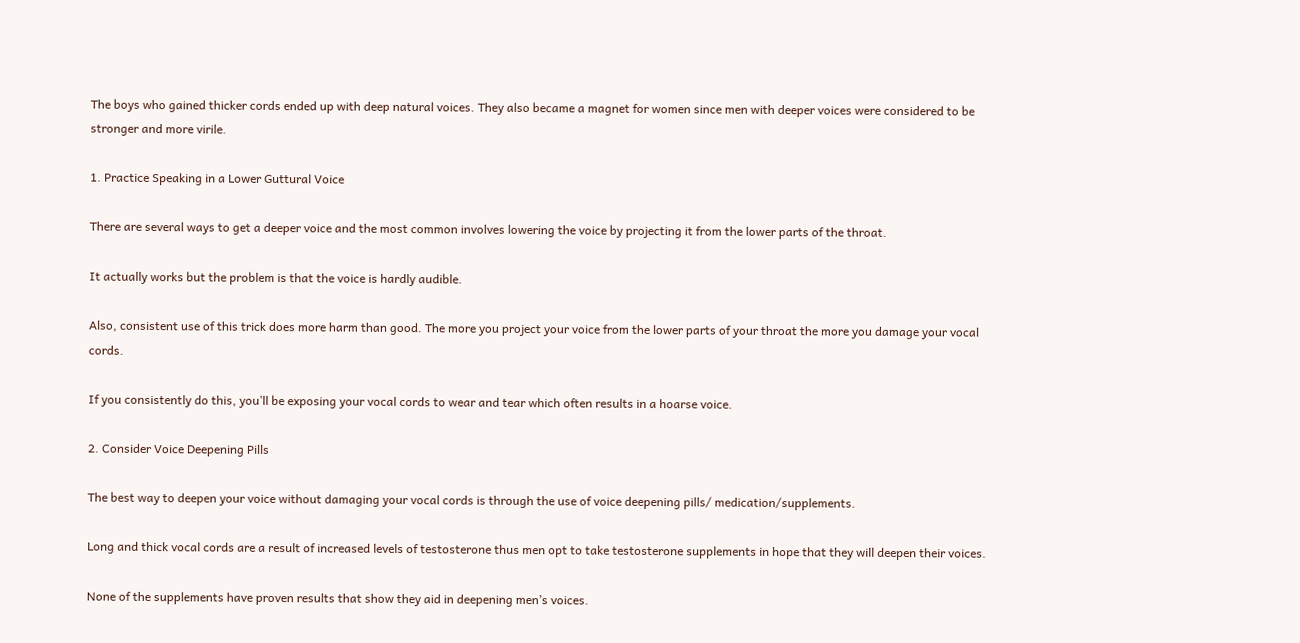The boys who gained thicker cords ended up with deep natural voices. They also became a magnet for women since men with deeper voices were considered to be stronger and more virile.

1. Practice Speaking in a Lower Guttural Voice

There are several ways to get a deeper voice and the most common involves lowering the voice by projecting it from the lower parts of the throat.

It actually works but the problem is that the voice is hardly audible.

Also, consistent use of this trick does more harm than good. The more you project your voice from the lower parts of your throat the more you damage your vocal cords.

If you consistently do this, you’ll be exposing your vocal cords to wear and tear which often results in a hoarse voice.

2. Consider Voice Deepening Pills

The best way to deepen your voice without damaging your vocal cords is through the use of voice deepening pills/ medication/supplements.

Long and thick vocal cords are a result of increased levels of testosterone thus men opt to take testosterone supplements in hope that they will deepen their voices.

None of the supplements have proven results that show they aid in deepening men’s voices.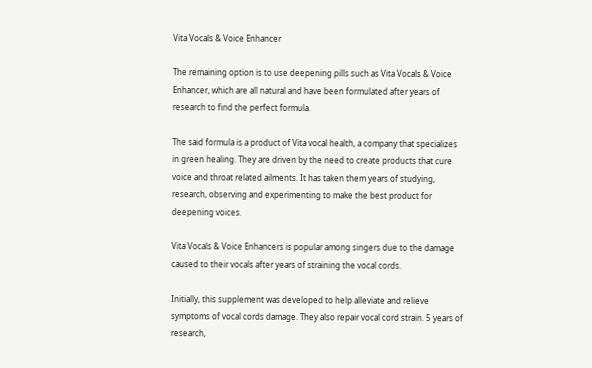Vita Vocals & Voice Enhancer

The remaining option is to use deepening pills such as Vita Vocals & Voice Enhancer, which are all natural and have been formulated after years of research to find the perfect formula.

The said formula is a product of Vita vocal health, a company that specializes in green healing. They are driven by the need to create products that cure voice and throat related ailments. It has taken them years of studying, research, observing and experimenting to make the best product for deepening voices.

Vita Vocals & Voice Enhancers is popular among singers due to the damage caused to their vocals after years of straining the vocal cords.

Initially, this supplement was developed to help alleviate and relieve symptoms of vocal cords damage. They also repair vocal cord strain. 5 years of research,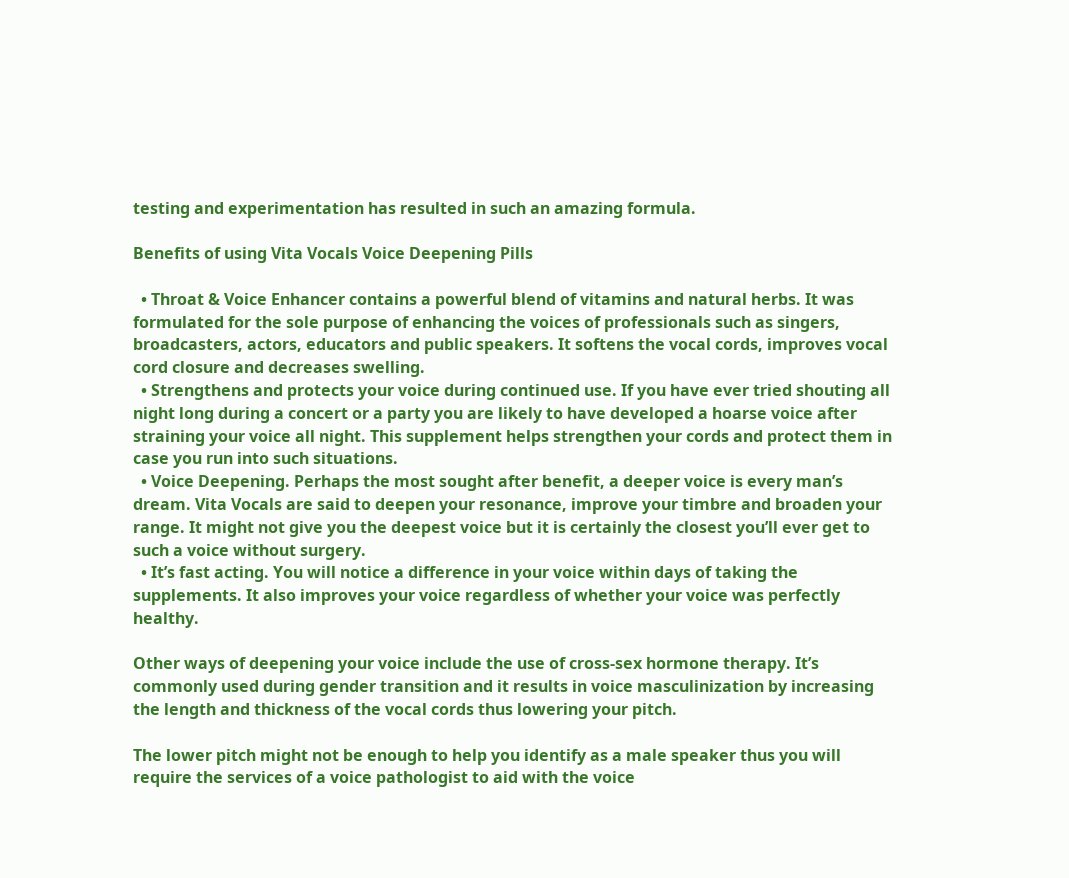testing and experimentation has resulted in such an amazing formula.

Benefits of using Vita Vocals Voice Deepening Pills

  • Throat & Voice Enhancer contains a powerful blend of vitamins and natural herbs. It was formulated for the sole purpose of enhancing the voices of professionals such as singers, broadcasters, actors, educators and public speakers. It softens the vocal cords, improves vocal cord closure and decreases swelling.
  • Strengthens and protects your voice during continued use. If you have ever tried shouting all night long during a concert or a party you are likely to have developed a hoarse voice after straining your voice all night. This supplement helps strengthen your cords and protect them in case you run into such situations.
  • Voice Deepening. Perhaps the most sought after benefit, a deeper voice is every man’s dream. Vita Vocals are said to deepen your resonance, improve your timbre and broaden your range. It might not give you the deepest voice but it is certainly the closest you’ll ever get to such a voice without surgery.
  • It’s fast acting. You will notice a difference in your voice within days of taking the supplements. It also improves your voice regardless of whether your voice was perfectly healthy.

Other ways of deepening your voice include the use of cross-sex hormone therapy. It’s commonly used during gender transition and it results in voice masculinization by increasing the length and thickness of the vocal cords thus lowering your pitch.

The lower pitch might not be enough to help you identify as a male speaker thus you will require the services of a voice pathologist to aid with the voice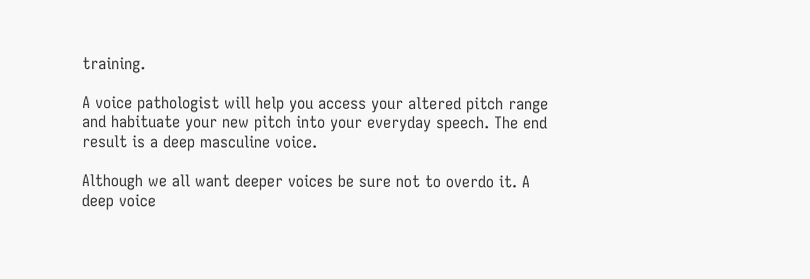training.

A voice pathologist will help you access your altered pitch range and habituate your new pitch into your everyday speech. The end result is a deep masculine voice.

Although we all want deeper voices be sure not to overdo it. A deep voice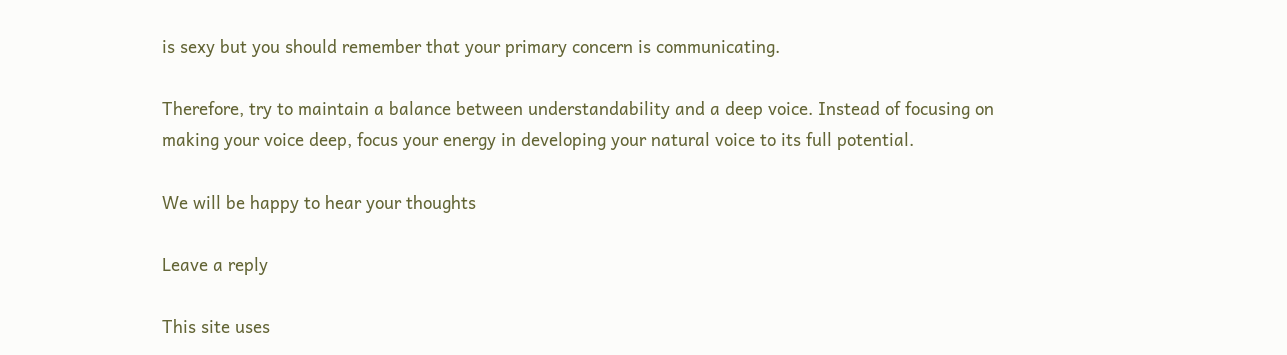is sexy but you should remember that your primary concern is communicating.

Therefore, try to maintain a balance between understandability and a deep voice. Instead of focusing on making your voice deep, focus your energy in developing your natural voice to its full potential.

We will be happy to hear your thoughts

Leave a reply

This site uses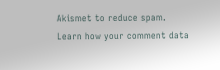Akismet to reduce spam. Learn how your comment data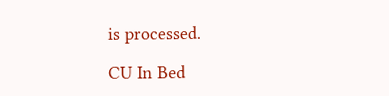is processed.

CU In Bed